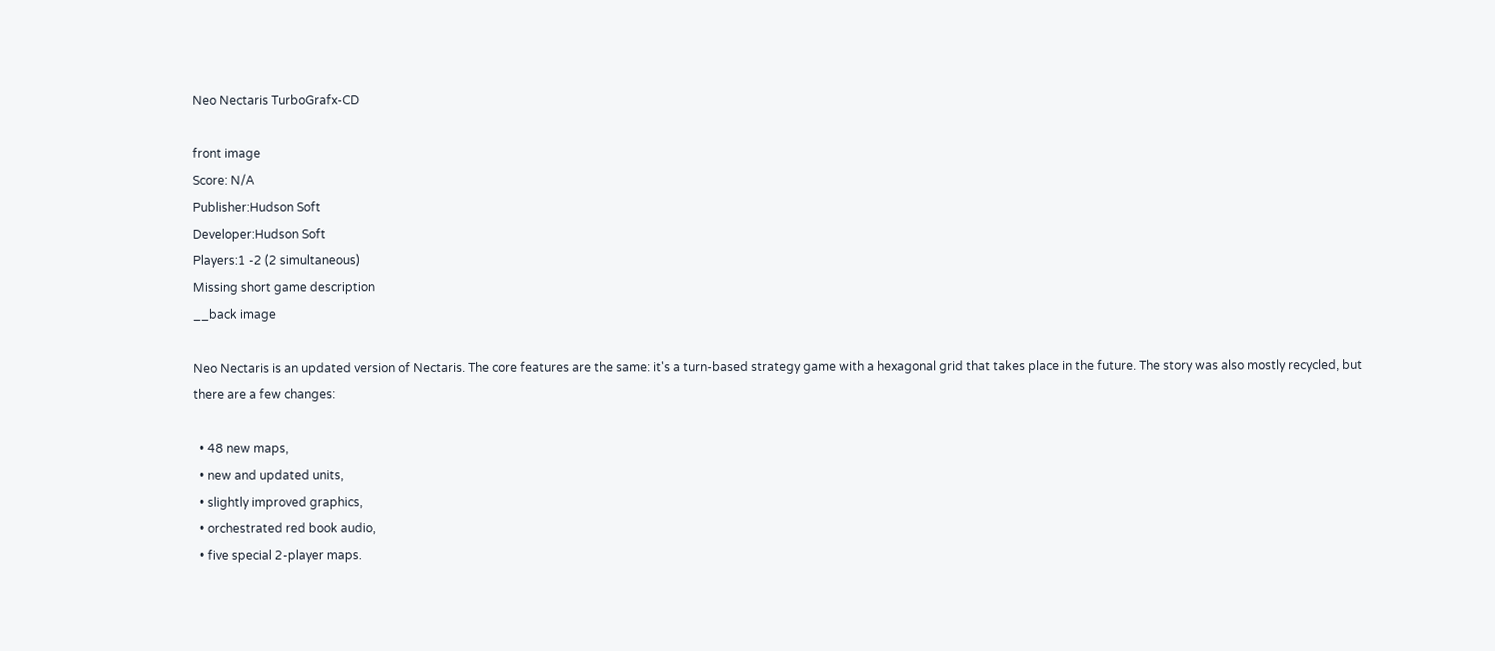Neo Nectaris TurboGrafx-CD

front image
Score: N/A
Publisher:Hudson Soft
Developer:Hudson Soft
Players:1 -2 (2 simultaneous)
Missing short game description
__back image

Neo Nectaris is an updated version of Nectaris. The core features are the same: it's a turn-based strategy game with a hexagonal grid that takes place in the future. The story was also mostly recycled, but there are a few changes:

  • 48 new maps,
  • new and updated units,
  • slightly improved graphics,
  • orchestrated red book audio,
  • five special 2-player maps.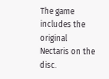The game includes the original Nectaris on the disc.